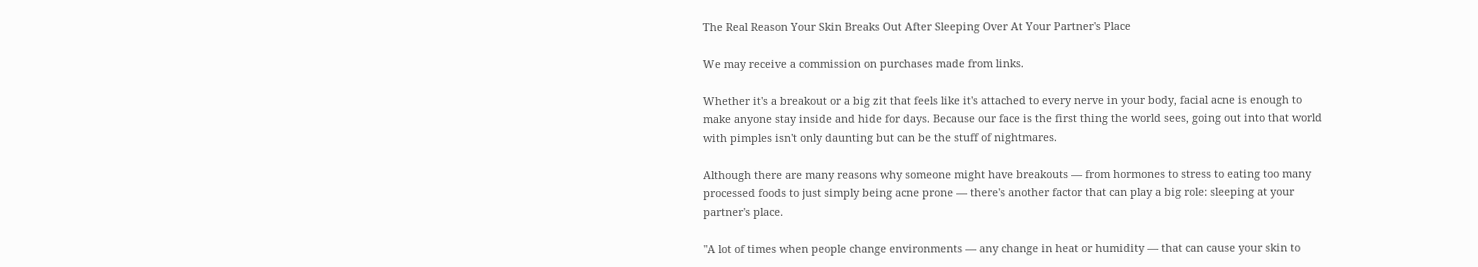The Real Reason Your Skin Breaks Out After Sleeping Over At Your Partner's Place

We may receive a commission on purchases made from links.

Whether it's a breakout or a big zit that feels like it's attached to every nerve in your body, facial acne is enough to make anyone stay inside and hide for days. Because our face is the first thing the world sees, going out into that world with pimples isn't only daunting but can be the stuff of nightmares.

Although there are many reasons why someone might have breakouts — from hormones to stress to eating too many processed foods to just simply being acne prone — there's another factor that can play a big role: sleeping at your partner's place.

"A lot of times when people change environments — any change in heat or humidity — that can cause your skin to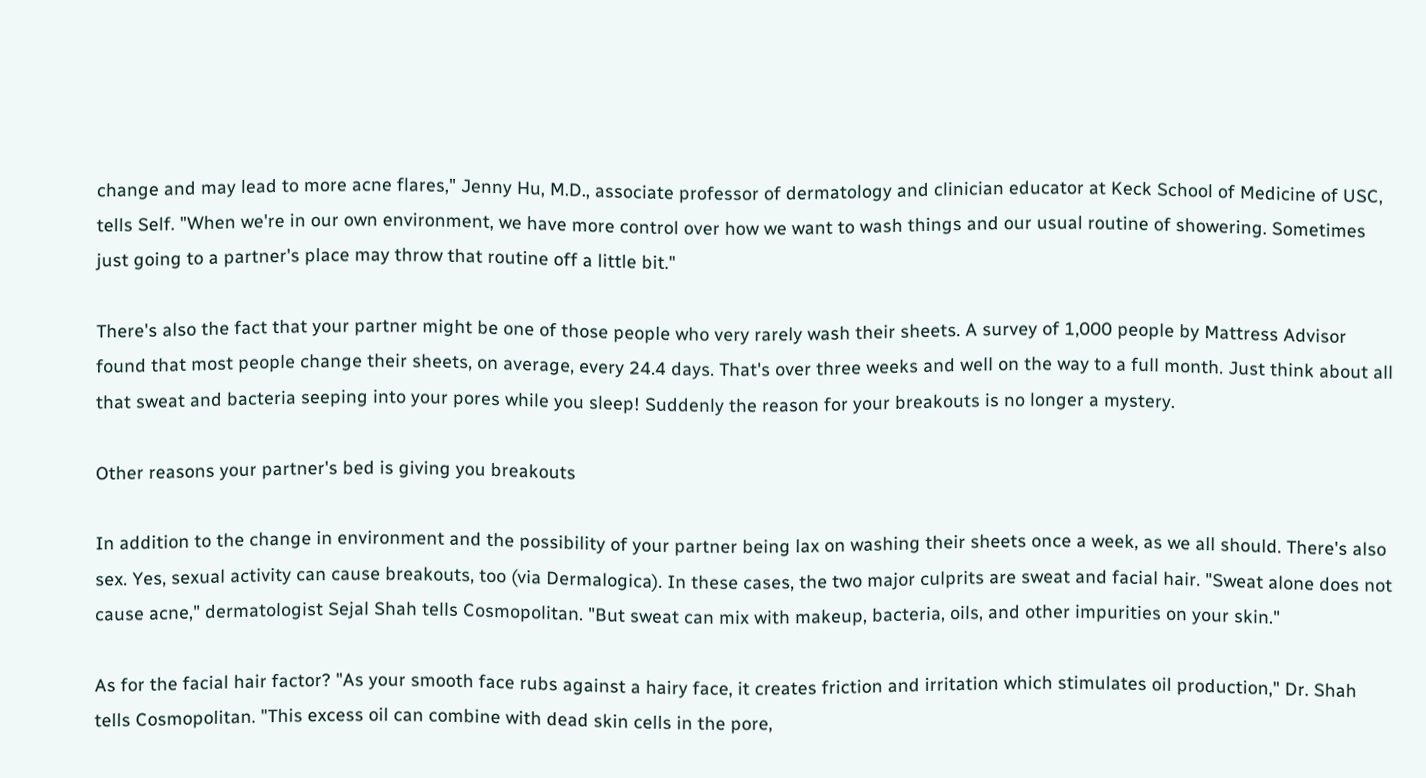change and may lead to more acne flares," Jenny Hu, M.D., associate professor of dermatology and clinician educator at Keck School of Medicine of USC, tells Self. "When we're in our own environment, we have more control over how we want to wash things and our usual routine of showering. Sometimes just going to a partner's place may throw that routine off a little bit."

There's also the fact that your partner might be one of those people who very rarely wash their sheets. A survey of 1,000 people by Mattress Advisor found that most people change their sheets, on average, every 24.4 days. That's over three weeks and well on the way to a full month. Just think about all that sweat and bacteria seeping into your pores while you sleep! Suddenly the reason for your breakouts is no longer a mystery.

Other reasons your partner's bed is giving you breakouts

In addition to the change in environment and the possibility of your partner being lax on washing their sheets once a week, as we all should. There's also sex. Yes, sexual activity can cause breakouts, too (via Dermalogica). In these cases, the two major culprits are sweat and facial hair. "Sweat alone does not cause acne," dermatologist Sejal Shah tells Cosmopolitan. "But sweat can mix with makeup, bacteria, oils, and other impurities on your skin."

As for the facial hair factor? "As your smooth face rubs against a hairy face, it creates friction and irritation which stimulates oil production," Dr. Shah tells Cosmopolitan. "This excess oil can combine with dead skin cells in the pore,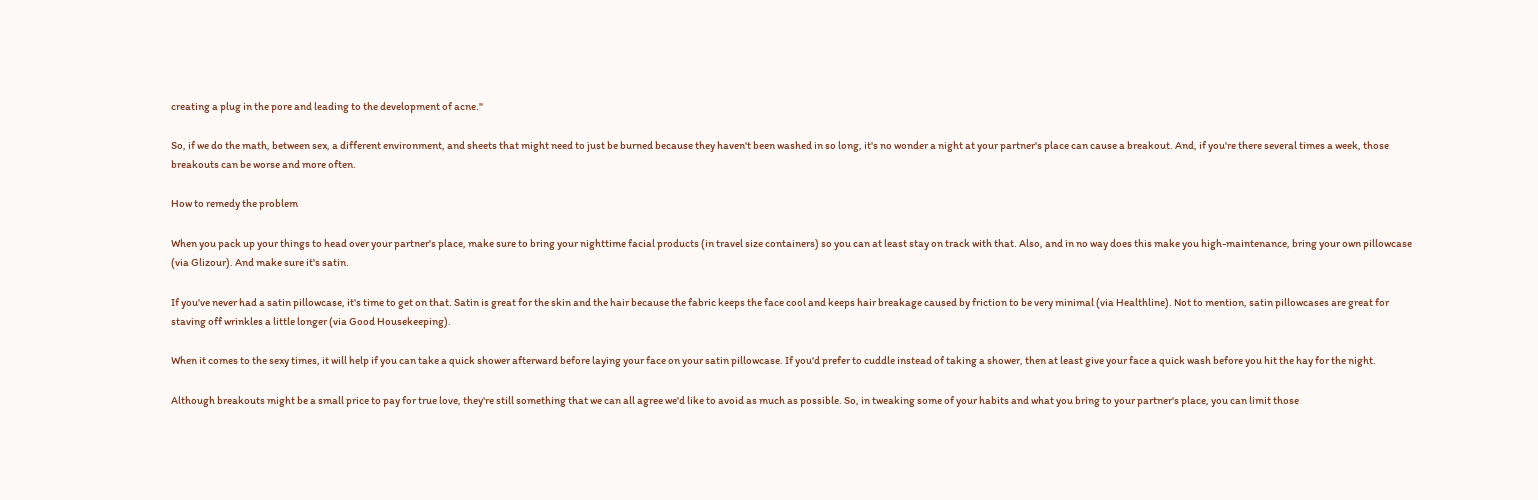creating a plug in the pore and leading to the development of acne."

So, if we do the math, between sex, a different environment, and sheets that might need to just be burned because they haven't been washed in so long, it's no wonder a night at your partner's place can cause a breakout. And, if you're there several times a week, those breakouts can be worse and more often.

How to remedy the problem

When you pack up your things to head over your partner's place, make sure to bring your nighttime facial products (in travel size containers) so you can at least stay on track with that. Also, and in no way does this make you high-maintenance, bring your own pillowcase (via Glizour). And make sure it's satin.

If you've never had a satin pillowcase, it's time to get on that. Satin is great for the skin and the hair because the fabric keeps the face cool and keeps hair breakage caused by friction to be very minimal (via Healthline). Not to mention, satin pillowcases are great for staving off wrinkles a little longer (via Good Housekeeping).

When it comes to the sexy times, it will help if you can take a quick shower afterward before laying your face on your satin pillowcase. If you'd prefer to cuddle instead of taking a shower, then at least give your face a quick wash before you hit the hay for the night.

Although breakouts might be a small price to pay for true love, they're still something that we can all agree we'd like to avoid as much as possible. So, in tweaking some of your habits and what you bring to your partner's place, you can limit those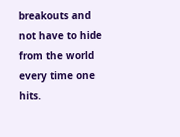breakouts and not have to hide from the world every time one hits.